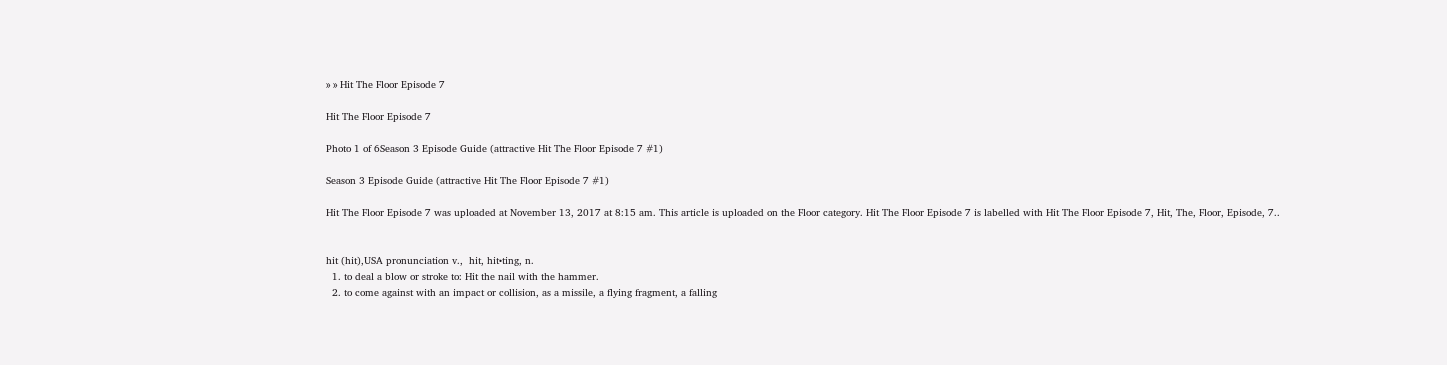» » Hit The Floor Episode 7

Hit The Floor Episode 7

Photo 1 of 6Season 3 Episode Guide (attractive Hit The Floor Episode 7 #1)

Season 3 Episode Guide (attractive Hit The Floor Episode 7 #1)

Hit The Floor Episode 7 was uploaded at November 13, 2017 at 8:15 am. This article is uploaded on the Floor category. Hit The Floor Episode 7 is labelled with Hit The Floor Episode 7, Hit, The, Floor, Episode, 7..


hit (hit),USA pronunciation v.,  hit, hit•ting, n.
  1. to deal a blow or stroke to: Hit the nail with the hammer.
  2. to come against with an impact or collision, as a missile, a flying fragment, a falling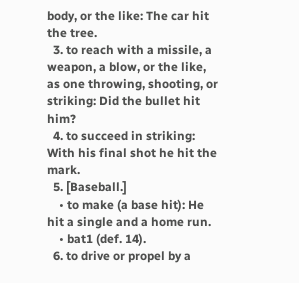body, or the like: The car hit the tree.
  3. to reach with a missile, a weapon, a blow, or the like, as one throwing, shooting, or striking: Did the bullet hit him?
  4. to succeed in striking: With his final shot he hit the mark.
  5. [Baseball.]
    • to make (a base hit): He hit a single and a home run.
    • bat1 (def. 14).
  6. to drive or propel by a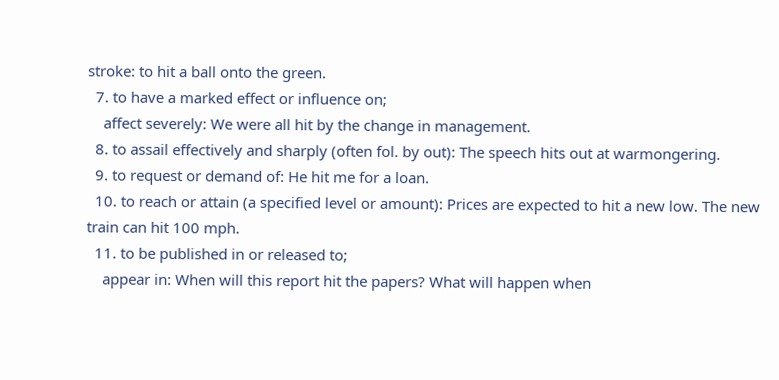stroke: to hit a ball onto the green.
  7. to have a marked effect or influence on;
    affect severely: We were all hit by the change in management.
  8. to assail effectively and sharply (often fol. by out): The speech hits out at warmongering.
  9. to request or demand of: He hit me for a loan.
  10. to reach or attain (a specified level or amount): Prices are expected to hit a new low. The new train can hit 100 mph.
  11. to be published in or released to;
    appear in: When will this report hit the papers? What will happen when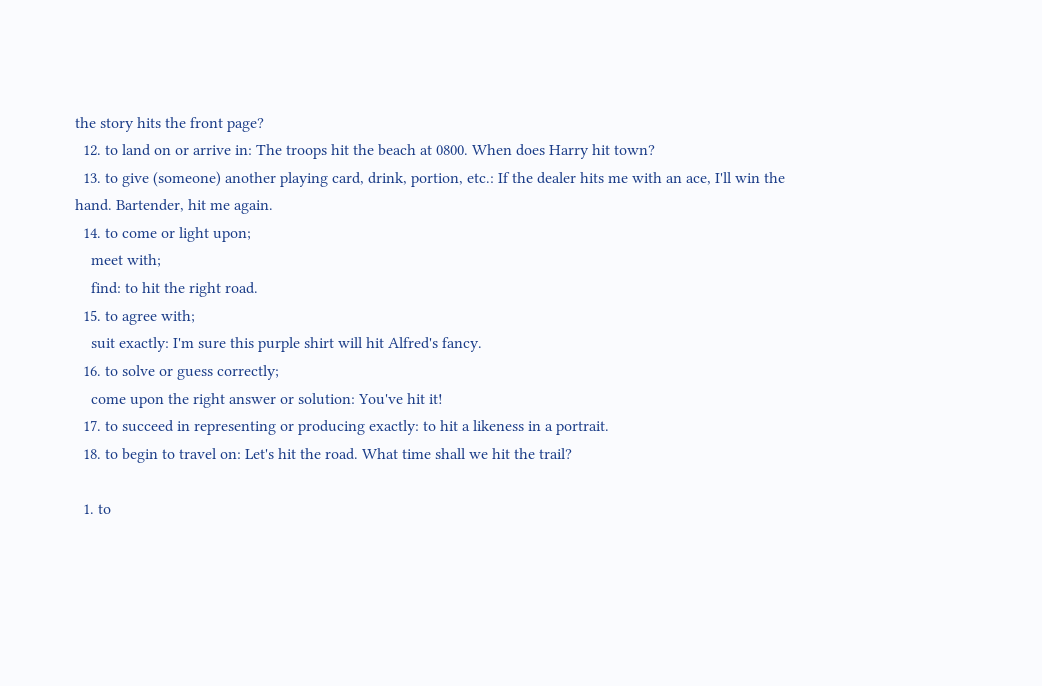the story hits the front page?
  12. to land on or arrive in: The troops hit the beach at 0800. When does Harry hit town?
  13. to give (someone) another playing card, drink, portion, etc.: If the dealer hits me with an ace, I'll win the hand. Bartender, hit me again.
  14. to come or light upon;
    meet with;
    find: to hit the right road.
  15. to agree with;
    suit exactly: I'm sure this purple shirt will hit Alfred's fancy.
  16. to solve or guess correctly;
    come upon the right answer or solution: You've hit it!
  17. to succeed in representing or producing exactly: to hit a likeness in a portrait.
  18. to begin to travel on: Let's hit the road. What time shall we hit the trail?

  1. to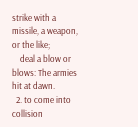strike with a missile, a weapon, or the like;
    deal a blow or blows: The armies hit at dawn.
  2. to come into collision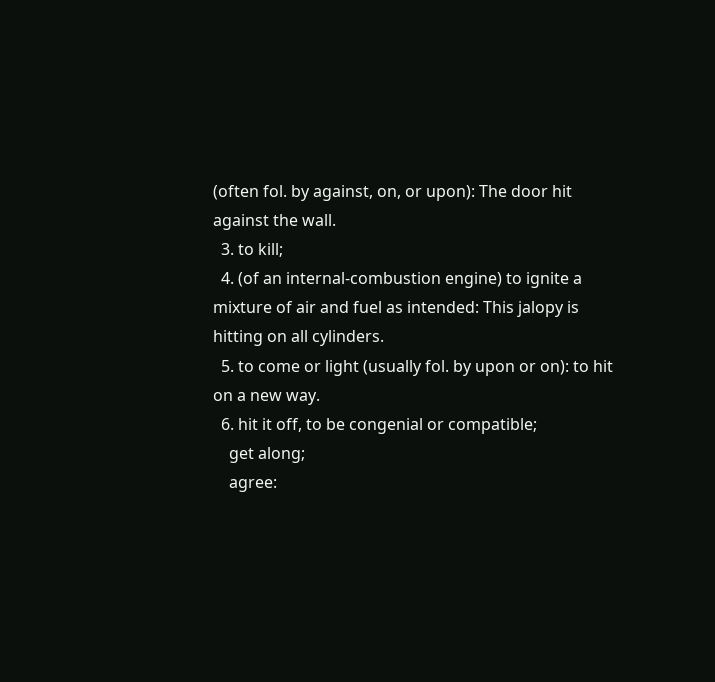(often fol. by against, on, or upon): The door hit against the wall.
  3. to kill;
  4. (of an internal-combustion engine) to ignite a mixture of air and fuel as intended: This jalopy is hitting on all cylinders.
  5. to come or light (usually fol. by upon or on): to hit on a new way.
  6. hit it off, to be congenial or compatible;
    get along;
    agree: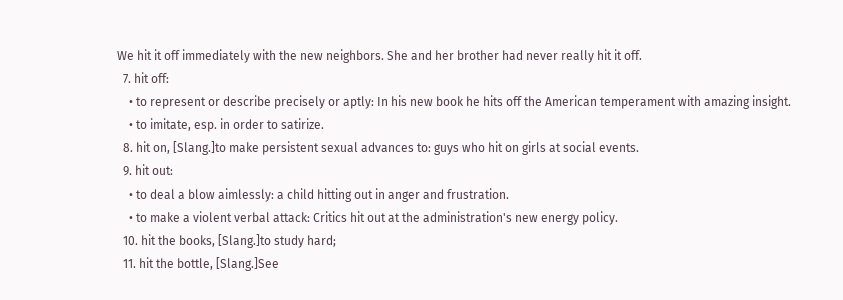We hit it off immediately with the new neighbors. She and her brother had never really hit it off.
  7. hit off:
    • to represent or describe precisely or aptly: In his new book he hits off the American temperament with amazing insight.
    • to imitate, esp. in order to satirize.
  8. hit on, [Slang.]to make persistent sexual advances to: guys who hit on girls at social events.
  9. hit out:
    • to deal a blow aimlessly: a child hitting out in anger and frustration.
    • to make a violent verbal attack: Critics hit out at the administration's new energy policy.
  10. hit the books, [Slang.]to study hard;
  11. hit the bottle, [Slang.]See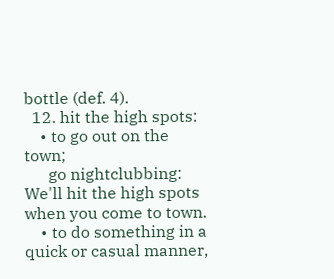bottle (def. 4).
  12. hit the high spots:
    • to go out on the town;
      go nightclubbing: We'll hit the high spots when you come to town.
    • to do something in a quick or casual manner,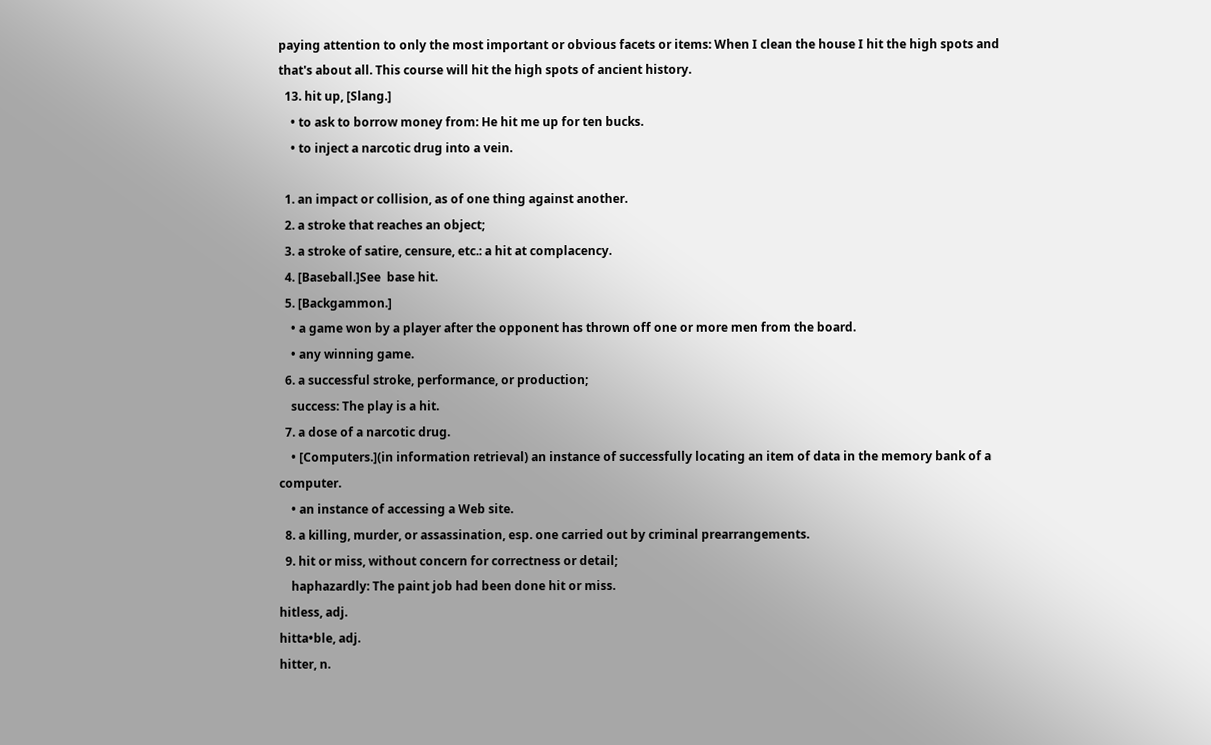paying attention to only the most important or obvious facets or items: When I clean the house I hit the high spots and that's about all. This course will hit the high spots of ancient history.
  13. hit up, [Slang.]
    • to ask to borrow money from: He hit me up for ten bucks.
    • to inject a narcotic drug into a vein.

  1. an impact or collision, as of one thing against another.
  2. a stroke that reaches an object;
  3. a stroke of satire, censure, etc.: a hit at complacency.
  4. [Baseball.]See  base hit.
  5. [Backgammon.]
    • a game won by a player after the opponent has thrown off one or more men from the board.
    • any winning game.
  6. a successful stroke, performance, or production;
    success: The play is a hit.
  7. a dose of a narcotic drug.
    • [Computers.](in information retrieval) an instance of successfully locating an item of data in the memory bank of a computer.
    • an instance of accessing a Web site.
  8. a killing, murder, or assassination, esp. one carried out by criminal prearrangements.
  9. hit or miss, without concern for correctness or detail;
    haphazardly: The paint job had been done hit or miss.
hitless, adj.
hitta•ble, adj.
hitter, n.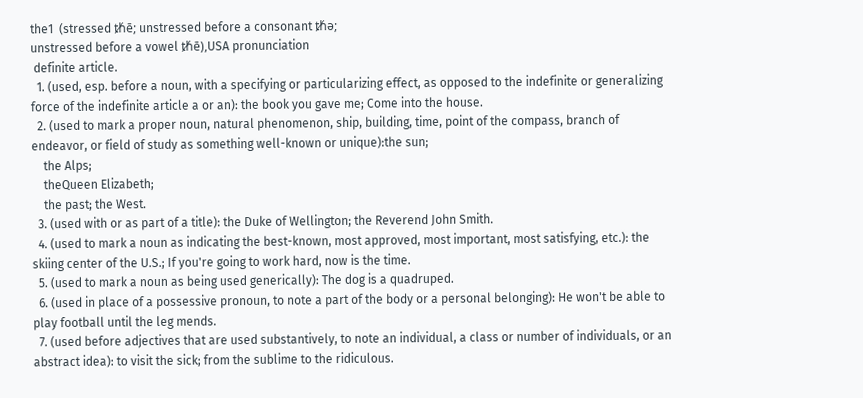the1  (stressed ᵺē; unstressed before a consonant ᵺə;
unstressed before a vowel ᵺē),USA pronunciation
 definite article.
  1. (used, esp. before a noun, with a specifying or particularizing effect, as opposed to the indefinite or generalizing force of the indefinite article a or an): the book you gave me; Come into the house.
  2. (used to mark a proper noun, natural phenomenon, ship, building, time, point of the compass, branch of endeavor, or field of study as something well-known or unique):the sun;
    the Alps;
    theQueen Elizabeth;
    the past; the West.
  3. (used with or as part of a title): the Duke of Wellington; the Reverend John Smith.
  4. (used to mark a noun as indicating the best-known, most approved, most important, most satisfying, etc.): the skiing center of the U.S.; If you're going to work hard, now is the time.
  5. (used to mark a noun as being used generically): The dog is a quadruped.
  6. (used in place of a possessive pronoun, to note a part of the body or a personal belonging): He won't be able to play football until the leg mends.
  7. (used before adjectives that are used substantively, to note an individual, a class or number of individuals, or an abstract idea): to visit the sick; from the sublime to the ridiculous.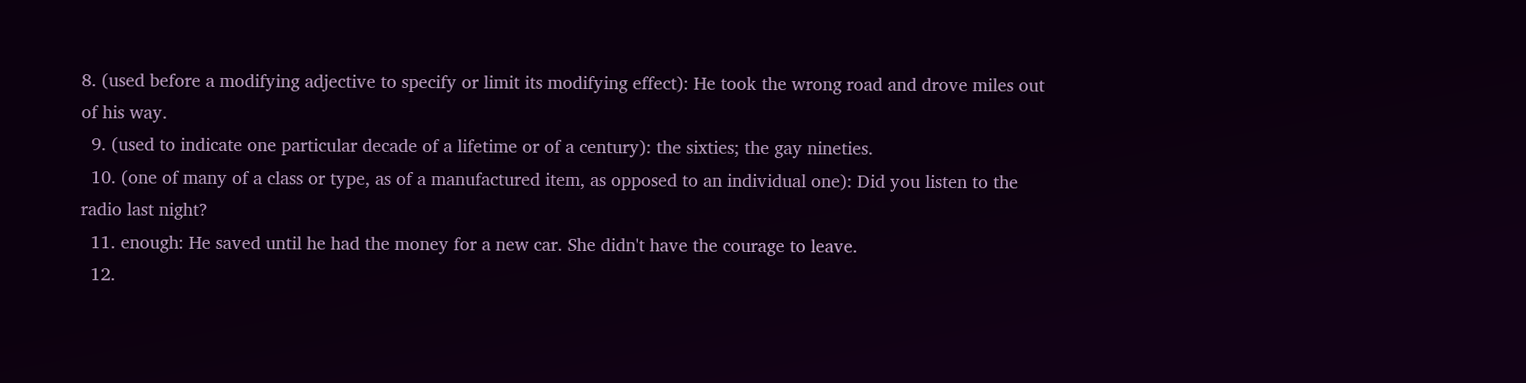8. (used before a modifying adjective to specify or limit its modifying effect): He took the wrong road and drove miles out of his way.
  9. (used to indicate one particular decade of a lifetime or of a century): the sixties; the gay nineties.
  10. (one of many of a class or type, as of a manufactured item, as opposed to an individual one): Did you listen to the radio last night?
  11. enough: He saved until he had the money for a new car. She didn't have the courage to leave.
  12.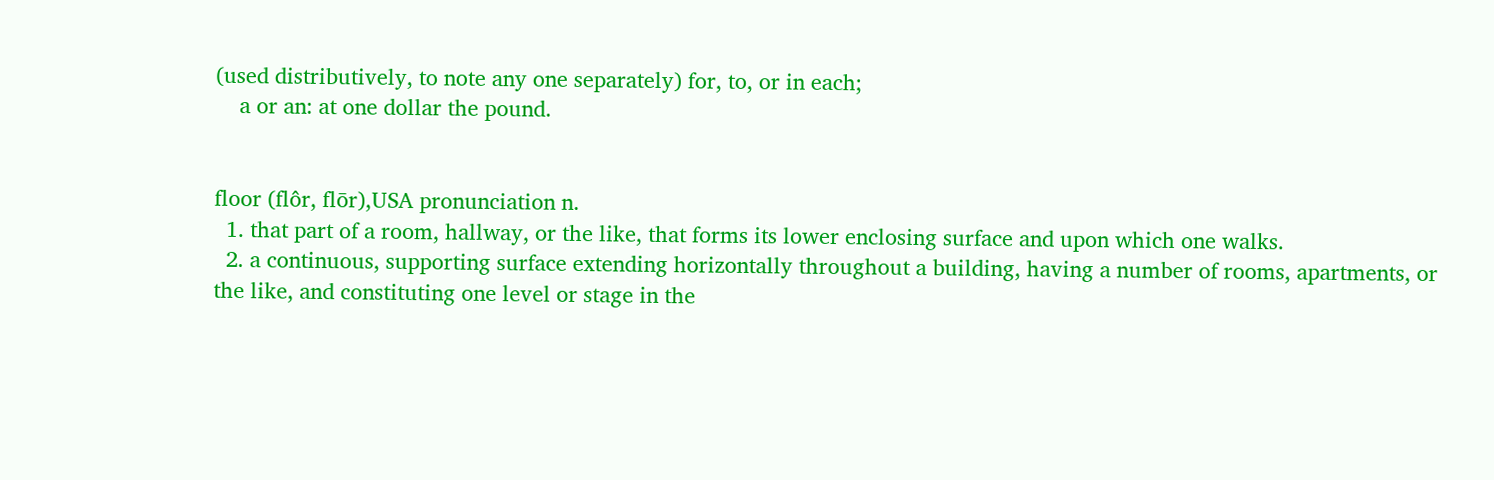(used distributively, to note any one separately) for, to, or in each;
    a or an: at one dollar the pound.


floor (flôr, flōr),USA pronunciation n.
  1. that part of a room, hallway, or the like, that forms its lower enclosing surface and upon which one walks.
  2. a continuous, supporting surface extending horizontally throughout a building, having a number of rooms, apartments, or the like, and constituting one level or stage in the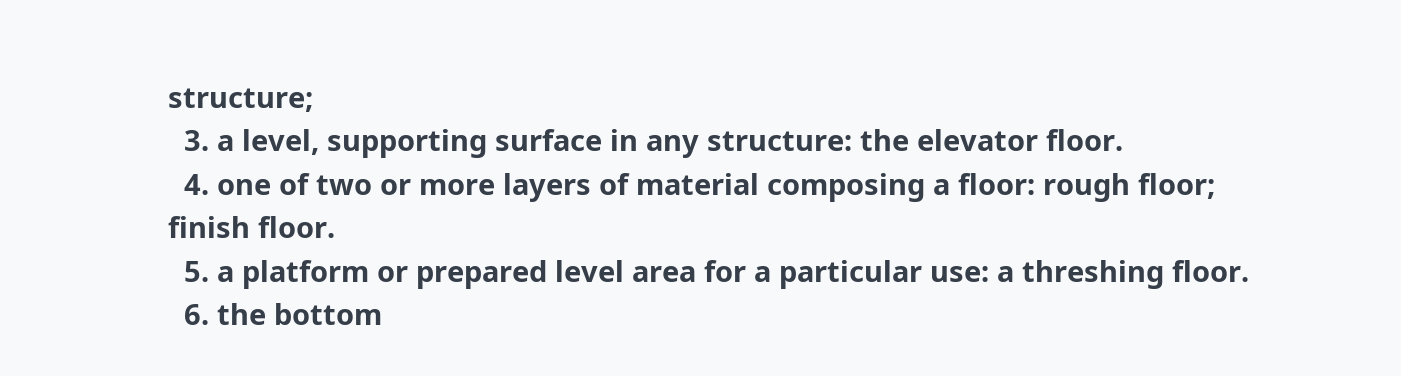structure;
  3. a level, supporting surface in any structure: the elevator floor.
  4. one of two or more layers of material composing a floor: rough floor; finish floor.
  5. a platform or prepared level area for a particular use: a threshing floor.
  6. the bottom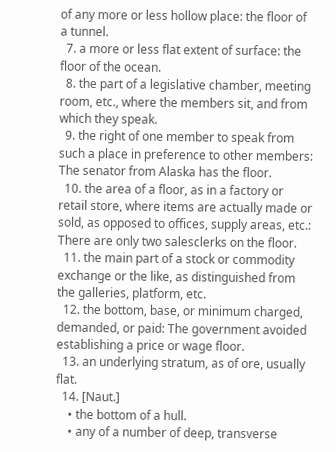of any more or less hollow place: the floor of a tunnel.
  7. a more or less flat extent of surface: the floor of the ocean.
  8. the part of a legislative chamber, meeting room, etc., where the members sit, and from which they speak.
  9. the right of one member to speak from such a place in preference to other members: The senator from Alaska has the floor.
  10. the area of a floor, as in a factory or retail store, where items are actually made or sold, as opposed to offices, supply areas, etc.: There are only two salesclerks on the floor.
  11. the main part of a stock or commodity exchange or the like, as distinguished from the galleries, platform, etc.
  12. the bottom, base, or minimum charged, demanded, or paid: The government avoided establishing a price or wage floor.
  13. an underlying stratum, as of ore, usually flat.
  14. [Naut.]
    • the bottom of a hull.
    • any of a number of deep, transverse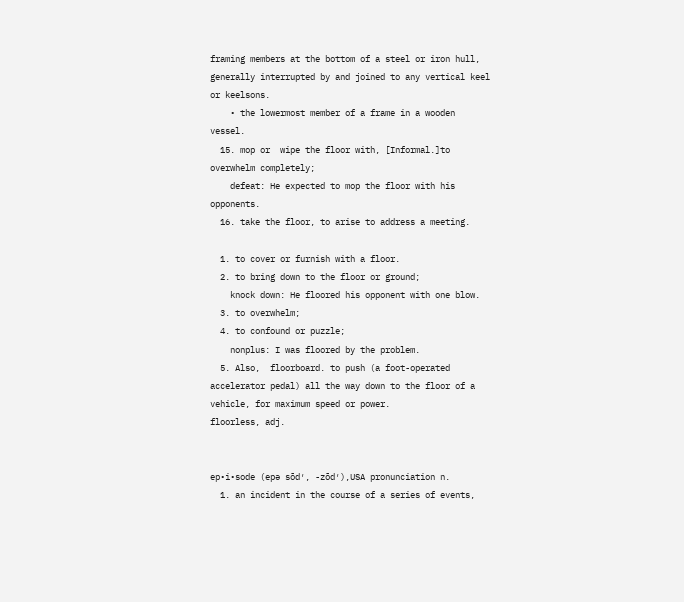framing members at the bottom of a steel or iron hull, generally interrupted by and joined to any vertical keel or keelsons.
    • the lowermost member of a frame in a wooden vessel.
  15. mop or  wipe the floor with, [Informal.]to overwhelm completely;
    defeat: He expected to mop the floor with his opponents.
  16. take the floor, to arise to address a meeting.

  1. to cover or furnish with a floor.
  2. to bring down to the floor or ground;
    knock down: He floored his opponent with one blow.
  3. to overwhelm;
  4. to confound or puzzle;
    nonplus: I was floored by the problem.
  5. Also,  floorboard. to push (a foot-operated accelerator pedal) all the way down to the floor of a vehicle, for maximum speed or power.
floorless, adj.


ep•i•sode (epə sōd′, -zōd′),USA pronunciation n.
  1. an incident in the course of a series of events,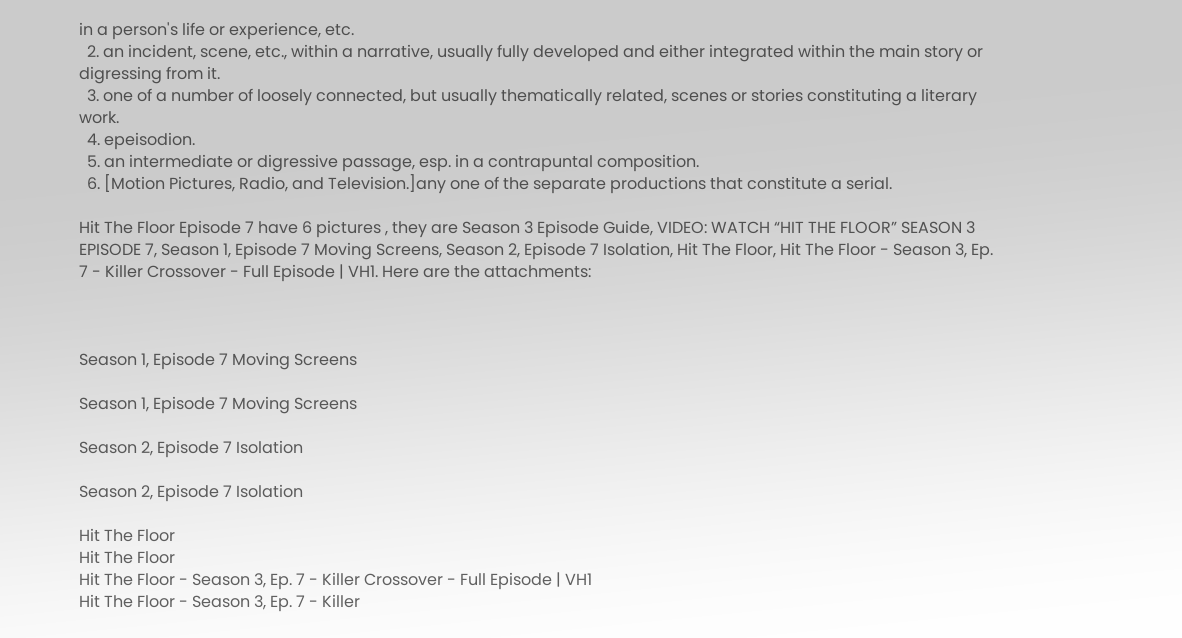in a person's life or experience, etc.
  2. an incident, scene, etc., within a narrative, usually fully developed and either integrated within the main story or digressing from it.
  3. one of a number of loosely connected, but usually thematically related, scenes or stories constituting a literary work.
  4. epeisodion.
  5. an intermediate or digressive passage, esp. in a contrapuntal composition.
  6. [Motion Pictures, Radio, and Television.]any one of the separate productions that constitute a serial.

Hit The Floor Episode 7 have 6 pictures , they are Season 3 Episode Guide, VIDEO: WATCH “HIT THE FLOOR” SEASON 3 EPISODE 7, Season 1, Episode 7 Moving Screens, Season 2, Episode 7 Isolation, Hit The Floor, Hit The Floor - Season 3, Ep. 7 - Killer Crossover - Full Episode | VH1. Here are the attachments:



Season 1, Episode 7 Moving Screens

Season 1, Episode 7 Moving Screens

Season 2, Episode 7 Isolation

Season 2, Episode 7 Isolation

Hit The Floor
Hit The Floor
Hit The Floor - Season 3, Ep. 7 - Killer Crossover - Full Episode | VH1
Hit The Floor - Season 3, Ep. 7 - Killer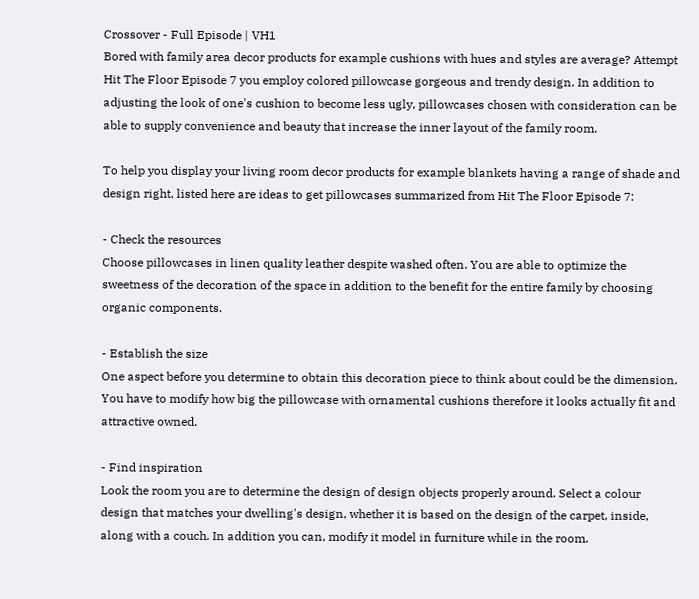Crossover - Full Episode | VH1
Bored with family area decor products for example cushions with hues and styles are average? Attempt Hit The Floor Episode 7 you employ colored pillowcase gorgeous and trendy design. In addition to adjusting the look of one's cushion to become less ugly, pillowcases chosen with consideration can be able to supply convenience and beauty that increase the inner layout of the family room.

To help you display your living room decor products for example blankets having a range of shade and design right, listed here are ideas to get pillowcases summarized from Hit The Floor Episode 7:

- Check the resources
Choose pillowcases in linen quality leather despite washed often. You are able to optimize the sweetness of the decoration of the space in addition to the benefit for the entire family by choosing organic components.

- Establish the size
One aspect before you determine to obtain this decoration piece to think about could be the dimension. You have to modify how big the pillowcase with ornamental cushions therefore it looks actually fit and attractive owned.

- Find inspiration
Look the room you are to determine the design of design objects properly around. Select a colour design that matches your dwelling's design, whether it is based on the design of the carpet, inside, along with a couch. In addition you can, modify it model in furniture while in the room.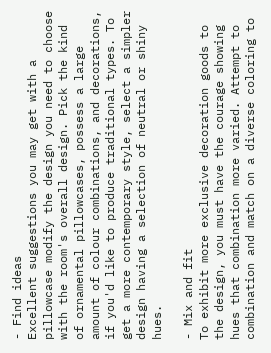- Find ideas
Excellent suggestions you may get with a pillowcase modify the design you need to choose with the room's overall design. Pick the kind of ornamental pillowcases, possess a large amount of colour combinations, and decorations, if you'd like to produce traditional types. To get a more contemporary style, select a simpler design having a selection of neutral or shiny hues.

- Mix and fit
To exhibit more exclusive decoration goods to the design, you must have the courage showing hues that combination more varied. Attempt to combination and match on a diverse coloring to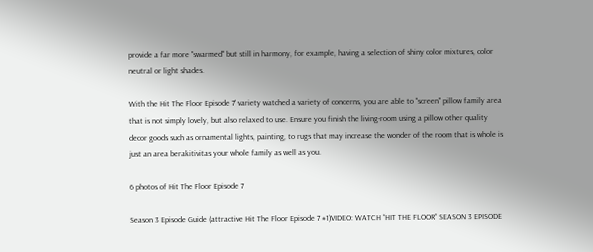provide a far more "swarmed" but still in harmony, for example, having a selection of shiny color mixtures, color neutral or light shades.

With the Hit The Floor Episode 7' variety watched a variety of concerns, you are able to "screen" pillow family area that is not simply lovely, but also relaxed to use. Ensure you finish the living-room using a pillow other quality decor goods such as ornamental lights, painting, to rugs that may increase the wonder of the room that is whole is just an area berakitivitas your whole family as well as you.

6 photos of Hit The Floor Episode 7

Season 3 Episode Guide (attractive Hit The Floor Episode 7 #1)VIDEO: WATCH “HIT THE FLOOR” SEASON 3 EPISODE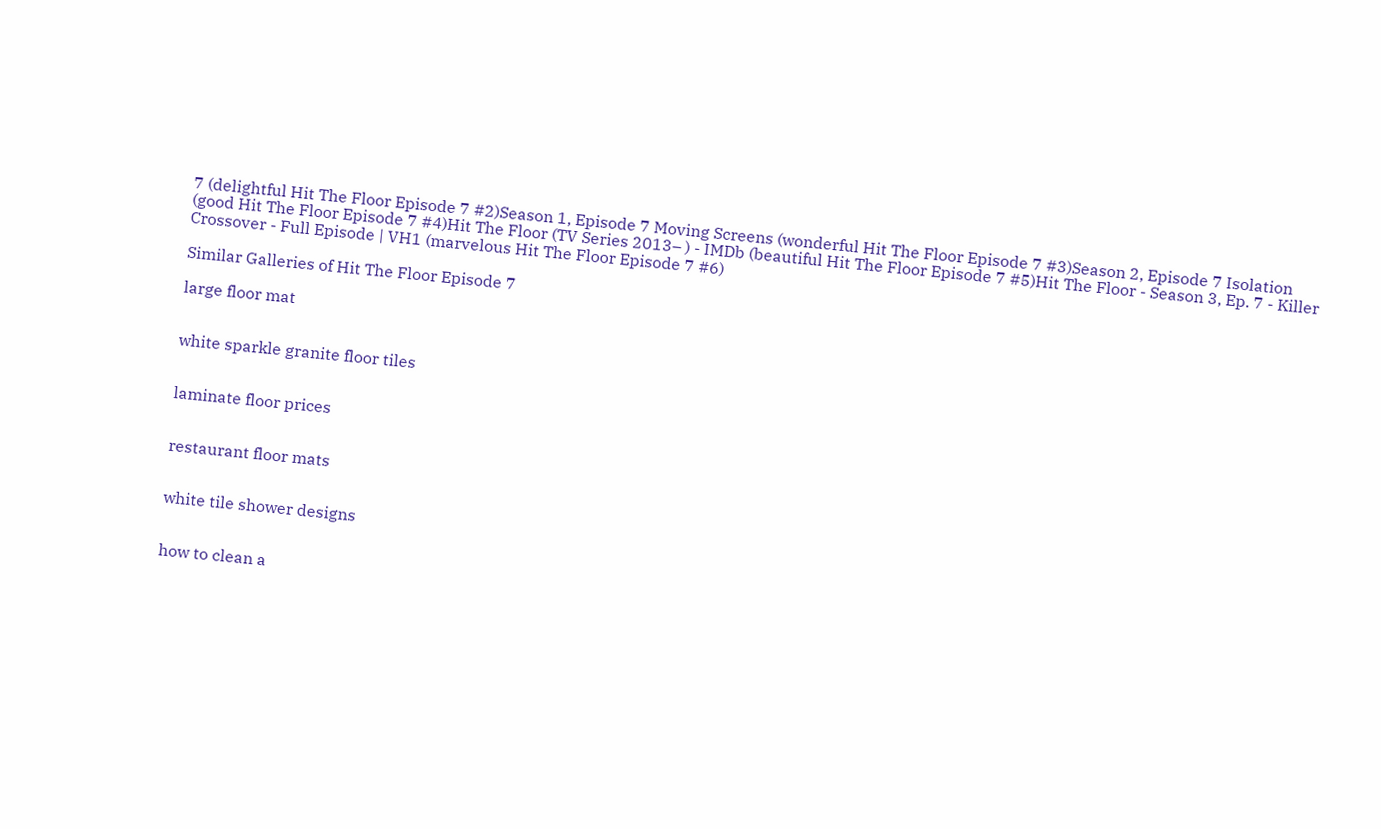7 (delightful Hit The Floor Episode 7 #2)Season 1, Episode 7 Moving Screens (wonderful Hit The Floor Episode 7 #3)Season 2, Episode 7 Isolation (good Hit The Floor Episode 7 #4)Hit The Floor (TV Series 2013– ) - IMDb (beautiful Hit The Floor Episode 7 #5)Hit The Floor - Season 3, Ep. 7 - Killer Crossover - Full Episode | VH1 (marvelous Hit The Floor Episode 7 #6)

Similar Galleries of Hit The Floor Episode 7

large floor mat


white sparkle granite floor tiles


laminate floor prices


restaurant floor mats


white tile shower designs


how to clean a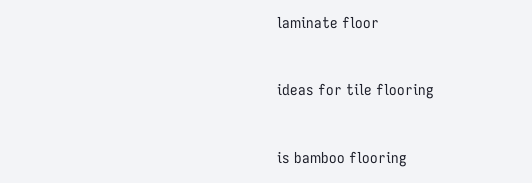laminate floor


ideas for tile flooring


is bamboo flooring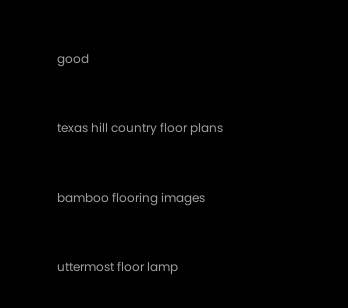good


texas hill country floor plans


bamboo flooring images


uttermost floor lamp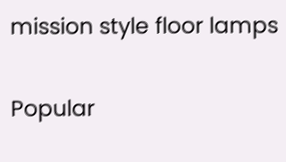mission style floor lamps


Popular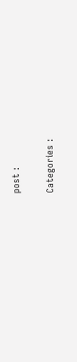post :

Categories :